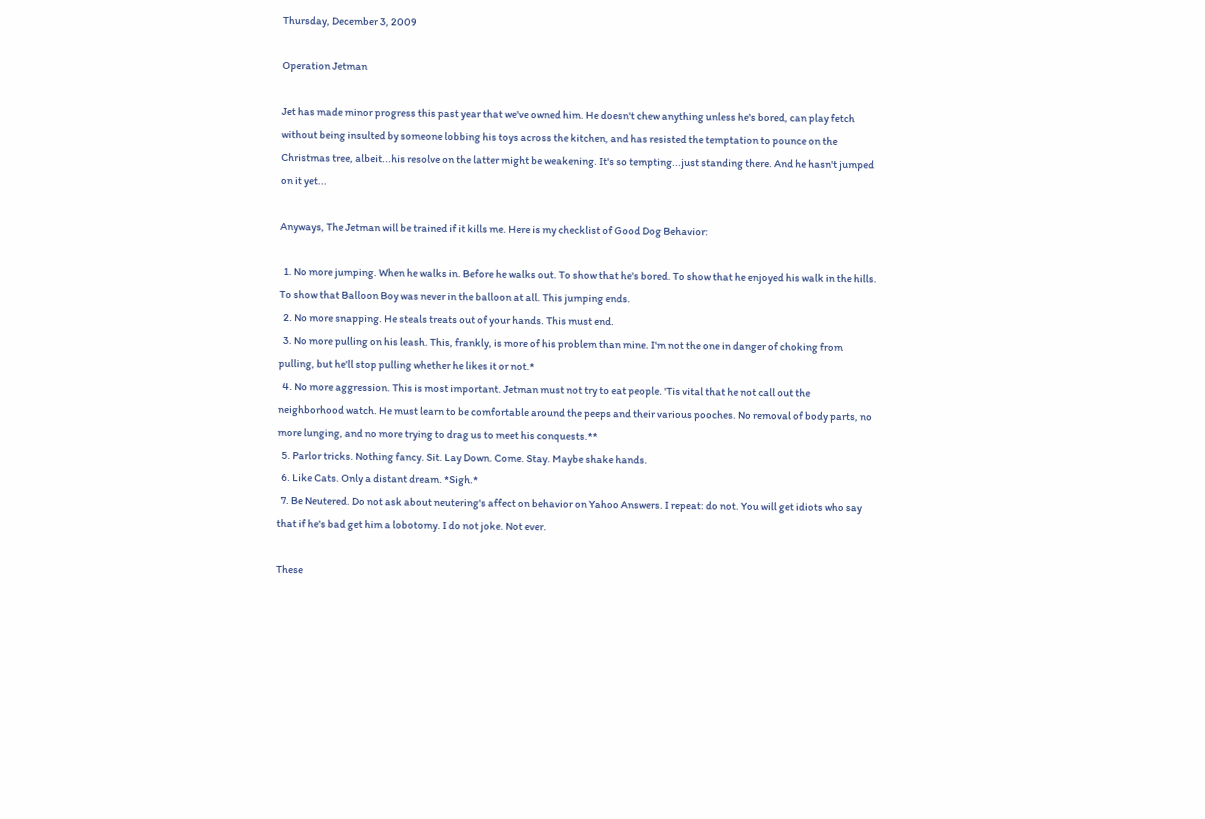Thursday, December 3, 2009

Operation Jetman

Jet has made minor progress this past year that we've owned him. He doesn't chew anything unless he's bored, can play fetch without being insulted by someone lobbing his toys across the kitchen, and has resisted the temptation to pounce on the Christmas tree, albeit...his resolve on the latter might be weakening. It's so tempting...just standing there. And he hasn't jumped on it yet...

Anyways, The Jetman will be trained if it kills me. Here is my checklist of Good Dog Behavior:

  1. No more jumping. When he walks in. Before he walks out. To show that he's bored. To show that he enjoyed his walk in the hills. To show that Balloon Boy was never in the balloon at all. This jumping ends.
  2. No more snapping. He steals treats out of your hands. This must end.
  3. No more pulling on his leash. This, frankly, is more of his problem than mine. I'm not the one in danger of choking from pulling, but he'll stop pulling whether he likes it or not.*
  4. No more aggression. This is most important. Jetman must not try to eat people. 'Tis vital that he not call out the neighborhood watch. He must learn to be comfortable around the peeps and their various pooches. No removal of body parts, no more lunging, and no more trying to drag us to meet his conquests.**
  5. Parlor tricks. Nothing fancy. Sit. Lay Down. Come. Stay. Maybe shake hands.
  6. Like Cats. Only a distant dream. *Sigh.*
  7. Be Neutered. Do not ask about neutering's affect on behavior on Yahoo Answers. I repeat: do not. You will get idiots who say that if he's bad get him a lobotomy. I do not joke. Not ever.

These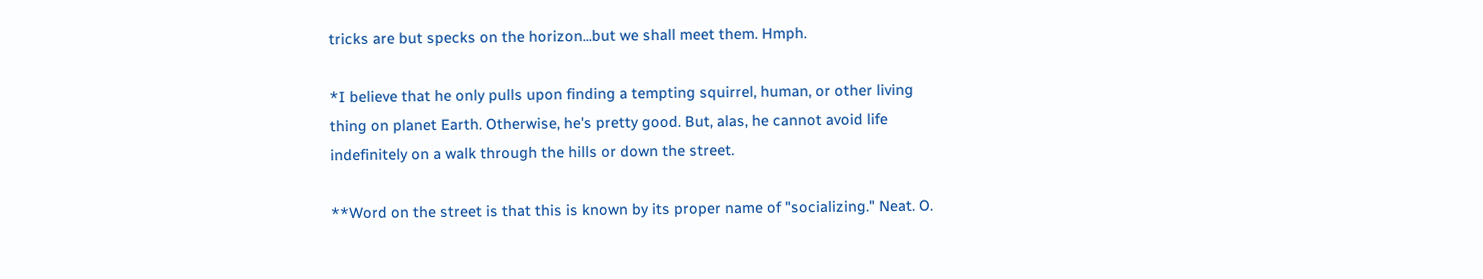tricks are but specks on the horizon...but we shall meet them. Hmph.

*I believe that he only pulls upon finding a tempting squirrel, human, or other living thing on planet Earth. Otherwise, he's pretty good. But, alas, he cannot avoid life indefinitely on a walk through the hills or down the street.

**Word on the street is that this is known by its proper name of "socializing." Neat. O.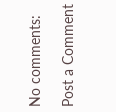No comments:

Post a Comment